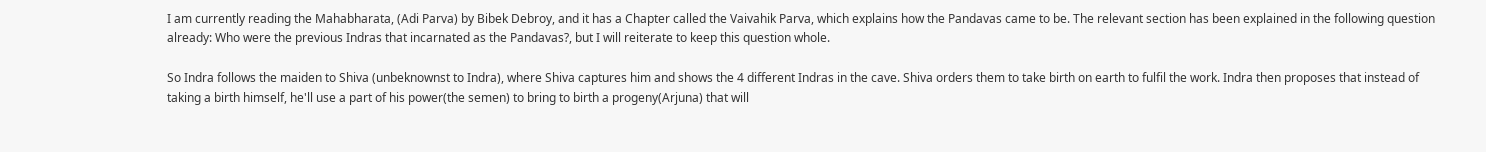I am currently reading the Mahabharata, (Adi Parva) by Bibek Debroy, and it has a Chapter called the Vaivahik Parva, which explains how the Pandavas came to be. The relevant section has been explained in the following question already: Who were the previous Indras that incarnated as the Pandavas?, but I will reiterate to keep this question whole.

So Indra follows the maiden to Shiva (unbeknownst to Indra), where Shiva captures him and shows the 4 different Indras in the cave. Shiva orders them to take birth on earth to fulfil the work. Indra then proposes that instead of taking a birth himself, he'll use a part of his power(the semen) to bring to birth a progeny(Arjuna) that will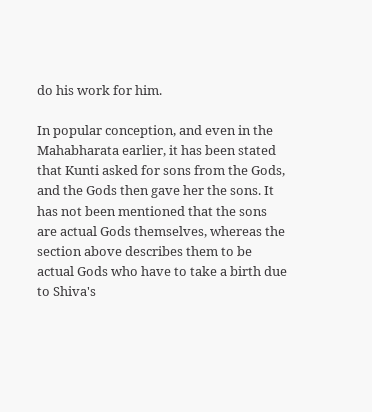do his work for him.

In popular conception, and even in the Mahabharata earlier, it has been stated that Kunti asked for sons from the Gods, and the Gods then gave her the sons. It has not been mentioned that the sons are actual Gods themselves, whereas the section above describes them to be actual Gods who have to take a birth due to Shiva's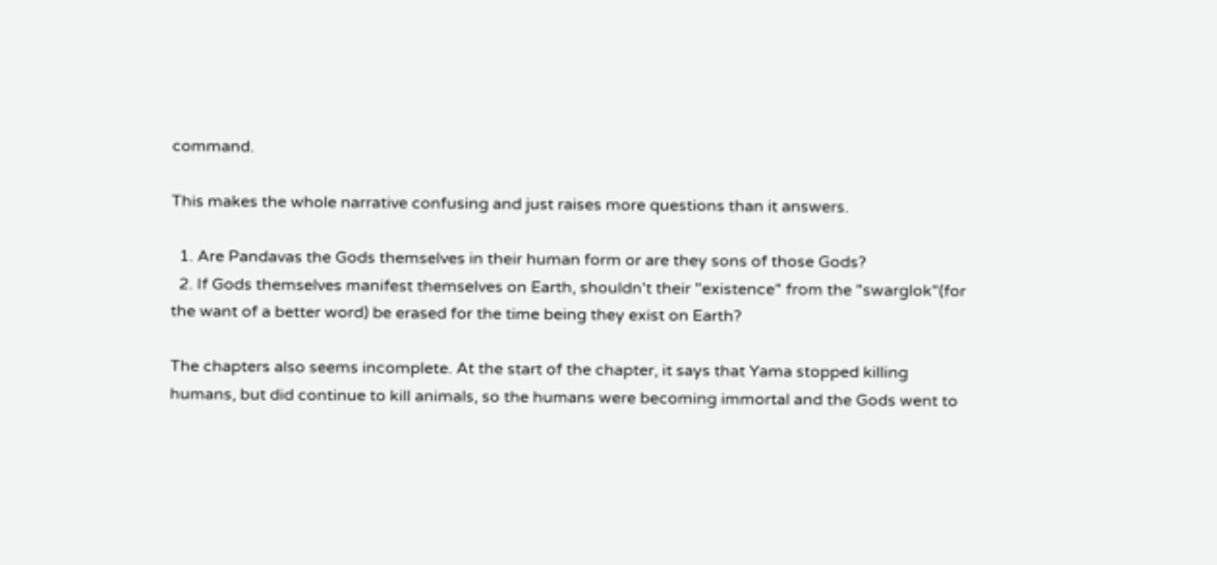command.

This makes the whole narrative confusing and just raises more questions than it answers.

  1. Are Pandavas the Gods themselves in their human form or are they sons of those Gods?
  2. If Gods themselves manifest themselves on Earth, shouldn't their "existence" from the "swarglok"(for the want of a better word) be erased for the time being they exist on Earth?

The chapters also seems incomplete. At the start of the chapter, it says that Yama stopped killing humans, but did continue to kill animals, so the humans were becoming immortal and the Gods went to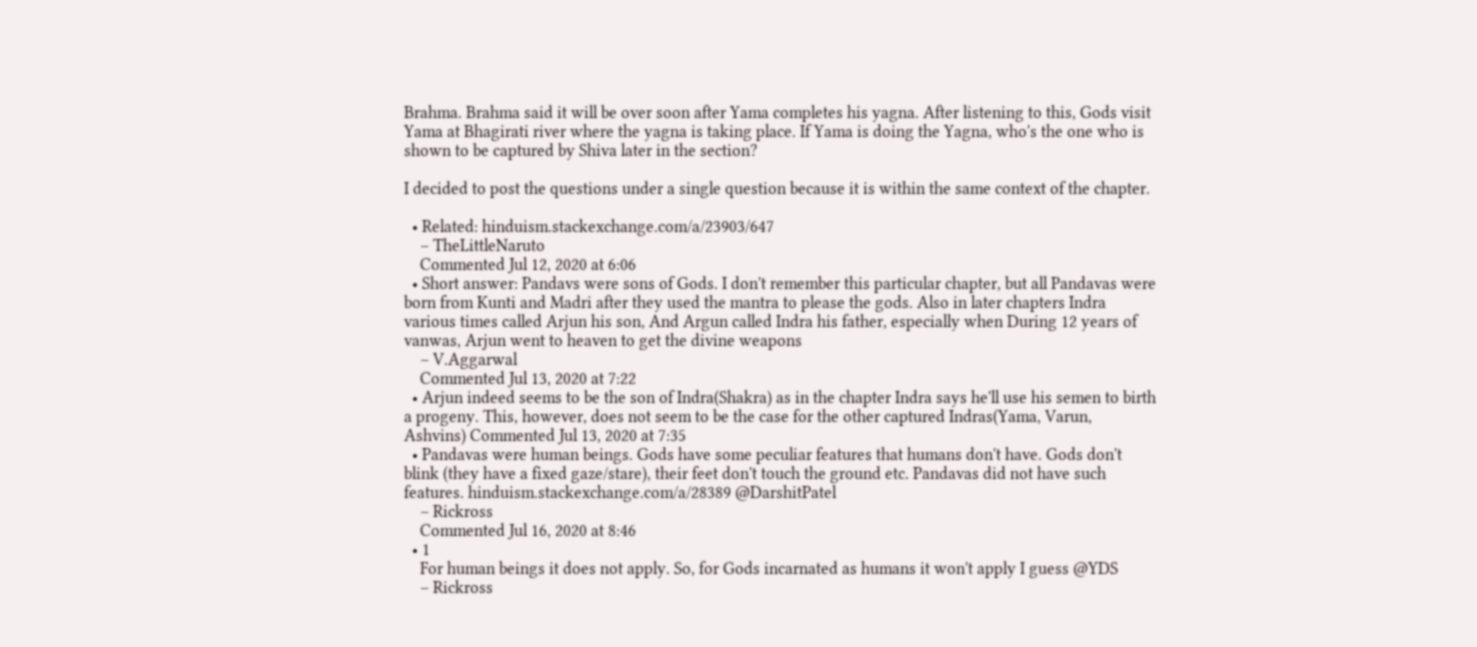Brahma. Brahma said it will be over soon after Yama completes his yagna. After listening to this, Gods visit Yama at Bhagirati river where the yagna is taking place. If Yama is doing the Yagna, who's the one who is shown to be captured by Shiva later in the section?

I decided to post the questions under a single question because it is within the same context of the chapter.

  • Related: hinduism.stackexchange.com/a/23903/647
    – TheLittleNaruto
    Commented Jul 12, 2020 at 6:06
  • Short answer: Pandavs were sons of Gods. I don't remember this particular chapter, but all Pandavas were born from Kunti and Madri after they used the mantra to please the gods. Also in later chapters Indra various times called Arjun his son, And Argun called Indra his father, especially when During 12 years of vanwas, Arjun went to heaven to get the divine weapons
    – V.Aggarwal
    Commented Jul 13, 2020 at 7:22
  • Arjun indeed seems to be the son of Indra(Shakra) as in the chapter Indra says he'll use his semen to birth a progeny. This, however, does not seem to be the case for the other captured Indras(Yama, Varun, Ashvins) Commented Jul 13, 2020 at 7:35
  • Pandavas were human beings. Gods have some peculiar features that humans don't have. Gods don't blink (they have a fixed gaze/stare), their feet don't touch the ground etc. Pandavas did not have such features. hinduism.stackexchange.com/a/28389 @DarshitPatel
    – Rickross
    Commented Jul 16, 2020 at 8:46
  • 1
    For human beings it does not apply. So, for Gods incarnated as humans it won't apply I guess @YDS
    – Rickross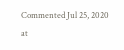Commented Jul 25, 2020 at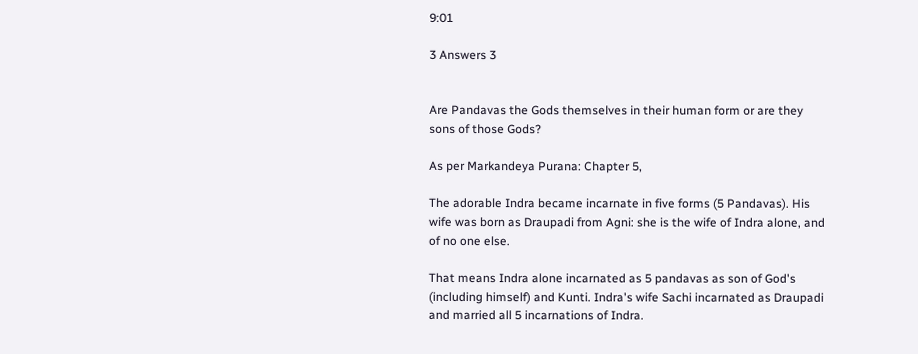9:01

3 Answers 3


Are Pandavas the Gods themselves in their human form or are they sons of those Gods?

As per Markandeya Purana: Chapter 5,

The adorable Indra became incarnate in five forms (5 Pandavas). His wife was born as Draupadi from Agni: she is the wife of Indra alone, and of no one else.

That means Indra alone incarnated as 5 pandavas as son of God's (including himself) and Kunti. Indra's wife Sachi incarnated as Draupadi and married all 5 incarnations of Indra.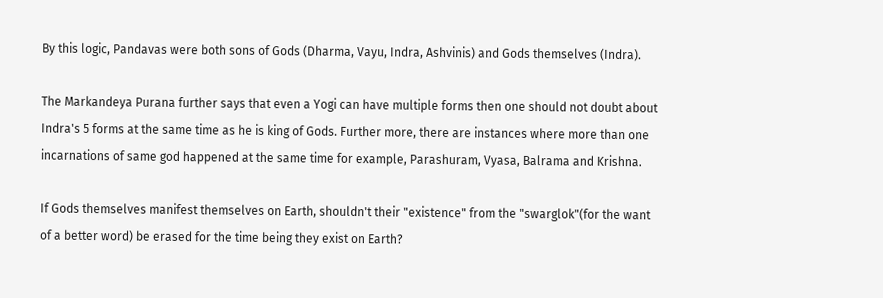By this logic, Pandavas were both sons of Gods (Dharma, Vayu, Indra, Ashvinis) and Gods themselves (Indra).

The Markandeya Purana further says that even a Yogi can have multiple forms then one should not doubt about Indra's 5 forms at the same time as he is king of Gods. Further more, there are instances where more than one incarnations of same god happened at the same time for example, Parashuram, Vyasa, Balrama and Krishna.

If Gods themselves manifest themselves on Earth, shouldn't their "existence" from the "swarglok"(for the want of a better word) be erased for the time being they exist on Earth?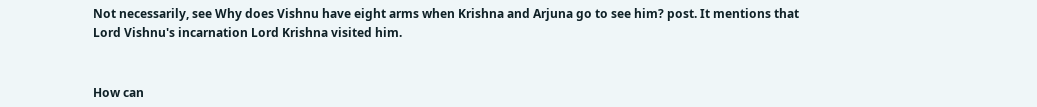Not necessarily, see Why does Vishnu have eight arms when Krishna and Arjuna go to see him? post. It mentions that Lord Vishnu's incarnation Lord Krishna visited him.


How can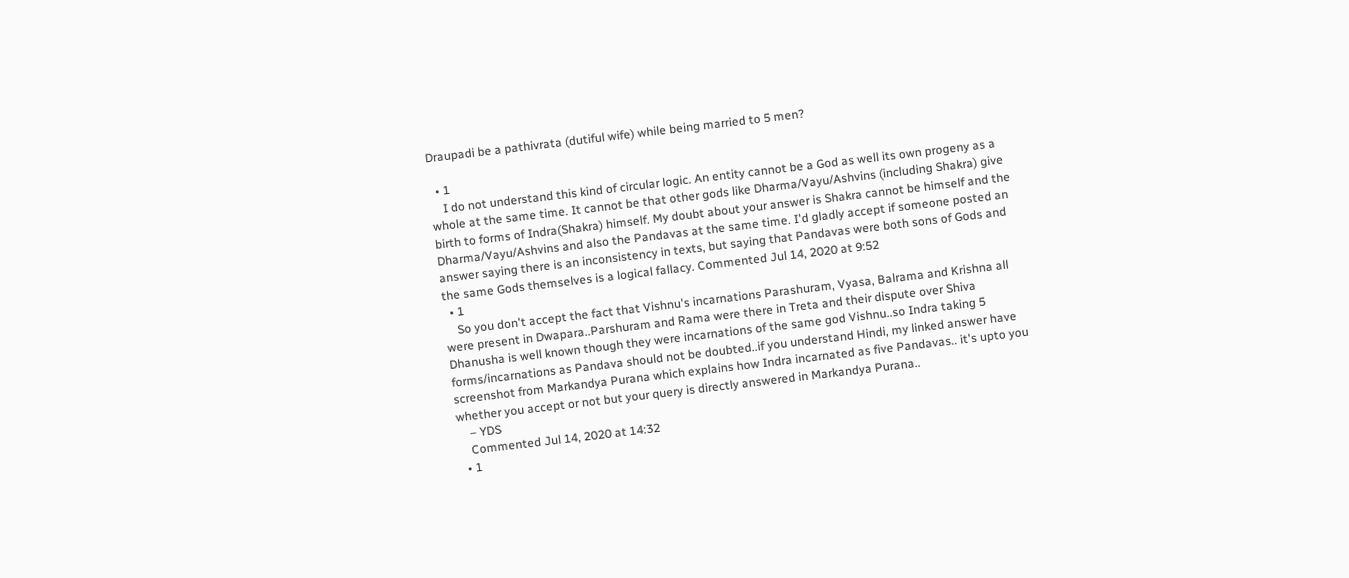Draupadi be a pathivrata (dutiful wife) while being married to 5 men?

  • 1
    I do not understand this kind of circular logic. An entity cannot be a God as well its own progeny as a whole at the same time. It cannot be that other gods like Dharma/Vayu/Ashvins (including Shakra) give birth to forms of Indra(Shakra) himself. My doubt about your answer is Shakra cannot be himself and the Dharma/Vayu/Ashvins and also the Pandavas at the same time. I'd gladly accept if someone posted an answer saying there is an inconsistency in texts, but saying that Pandavas were both sons of Gods and the same Gods themselves is a logical fallacy. Commented Jul 14, 2020 at 9:52
  • 1
    So you don't accept the fact that Vishnu's incarnations Parashuram, Vyasa, Balrama and Krishna all were present in Dwapara..Parshuram and Rama were there in Treta and their dispute over Shiva Dhanusha is well known though they were incarnations of the same god Vishnu..so Indra taking 5 forms/incarnations as Pandava should not be doubted..if you understand Hindi, my linked answer have screenshot from Markandya Purana which explains how Indra incarnated as five Pandavas.. it's upto you whether you accept or not but your query is directly answered in Markandya Purana..
    – YDS
    Commented Jul 14, 2020 at 14:32
  • 1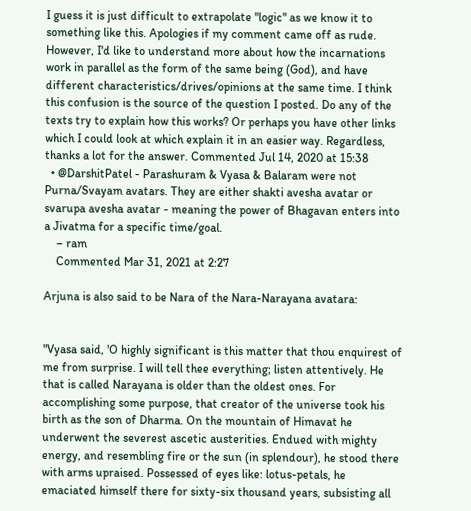I guess it is just difficult to extrapolate "logic" as we know it to something like this. Apologies if my comment came off as rude. However, I'd like to understand more about how the incarnations work in parallel as the form of the same being (God), and have different characteristics/drives/opinions at the same time. I think this confusion is the source of the question I posted. Do any of the texts try to explain how this works? Or perhaps you have other links which I could look at which explain it in an easier way. Regardless, thanks a lot for the answer. Commented Jul 14, 2020 at 15:38
  • @DarshitPatel - Parashuram & Vyasa & Balaram were not Purna/Svayam avatars. They are either shakti avesha avatar or svarupa avesha avatar - meaning the power of Bhagavan enters into a Jivatma for a specific time/goal.
    – ram
    Commented Mar 31, 2021 at 2:27

Arjuna is also said to be Nara of the Nara-Narayana avatara:


"Vyasa said, 'O highly significant is this matter that thou enquirest of me from surprise. I will tell thee everything; listen attentively. He that is called Narayana is older than the oldest ones. For accomplishing some purpose, that creator of the universe took his birth as the son of Dharma. On the mountain of Himavat he underwent the severest ascetic austerities. Endued with mighty energy, and resembling fire or the sun (in splendour), he stood there with arms upraised. Possessed of eyes like: lotus-petals, he emaciated himself there for sixty-six thousand years, subsisting all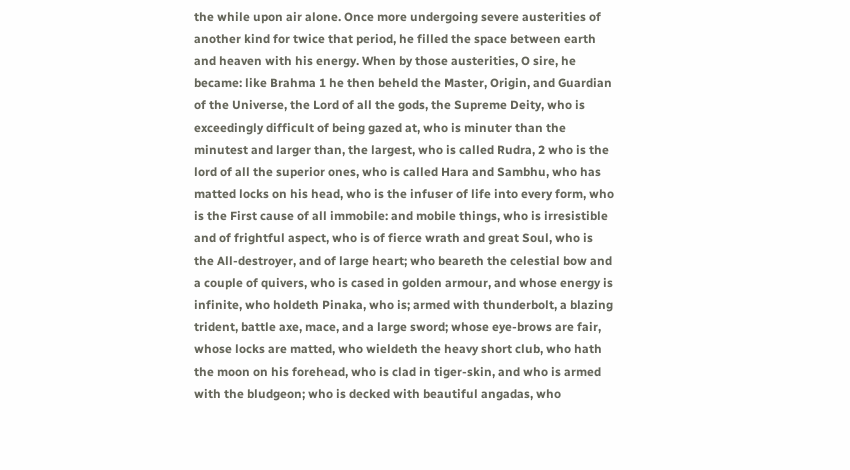the while upon air alone. Once more undergoing severe austerities of another kind for twice that period, he filled the space between earth and heaven with his energy. When by those austerities, O sire, he became: like Brahma 1 he then beheld the Master, Origin, and Guardian of the Universe, the Lord of all the gods, the Supreme Deity, who is exceedingly difficult of being gazed at, who is minuter than the minutest and larger than, the largest, who is called Rudra, 2 who is the lord of all the superior ones, who is called Hara and Sambhu, who has matted locks on his head, who is the infuser of life into every form, who is the First cause of all immobile: and mobile things, who is irresistible and of frightful aspect, who is of fierce wrath and great Soul, who is the All-destroyer, and of large heart; who beareth the celestial bow and a couple of quivers, who is cased in golden armour, and whose energy is infinite, who holdeth Pinaka, who is; armed with thunderbolt, a blazing trident, battle axe, mace, and a large sword; whose eye-brows are fair, whose locks are matted, who wieldeth the heavy short club, who hath the moon on his forehead, who is clad in tiger-skin, and who is armed with the bludgeon; who is decked with beautiful angadas, who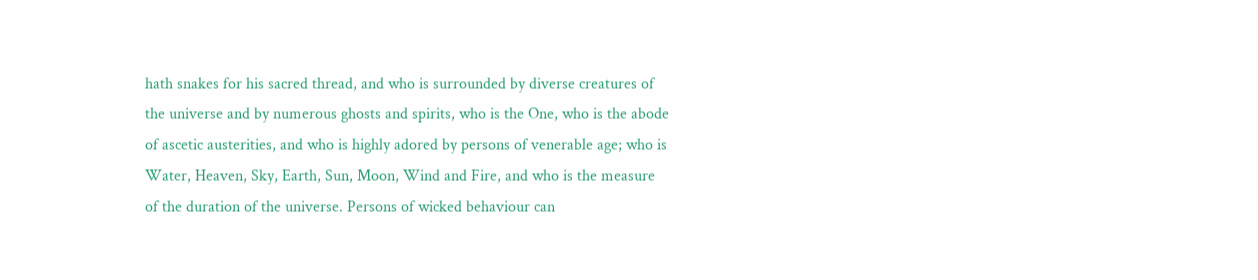hath snakes for his sacred thread, and who is surrounded by diverse creatures of the universe and by numerous ghosts and spirits, who is the One, who is the abode of ascetic austerities, and who is highly adored by persons of venerable age; who is Water, Heaven, Sky, Earth, Sun, Moon, Wind and Fire, and who is the measure of the duration of the universe. Persons of wicked behaviour can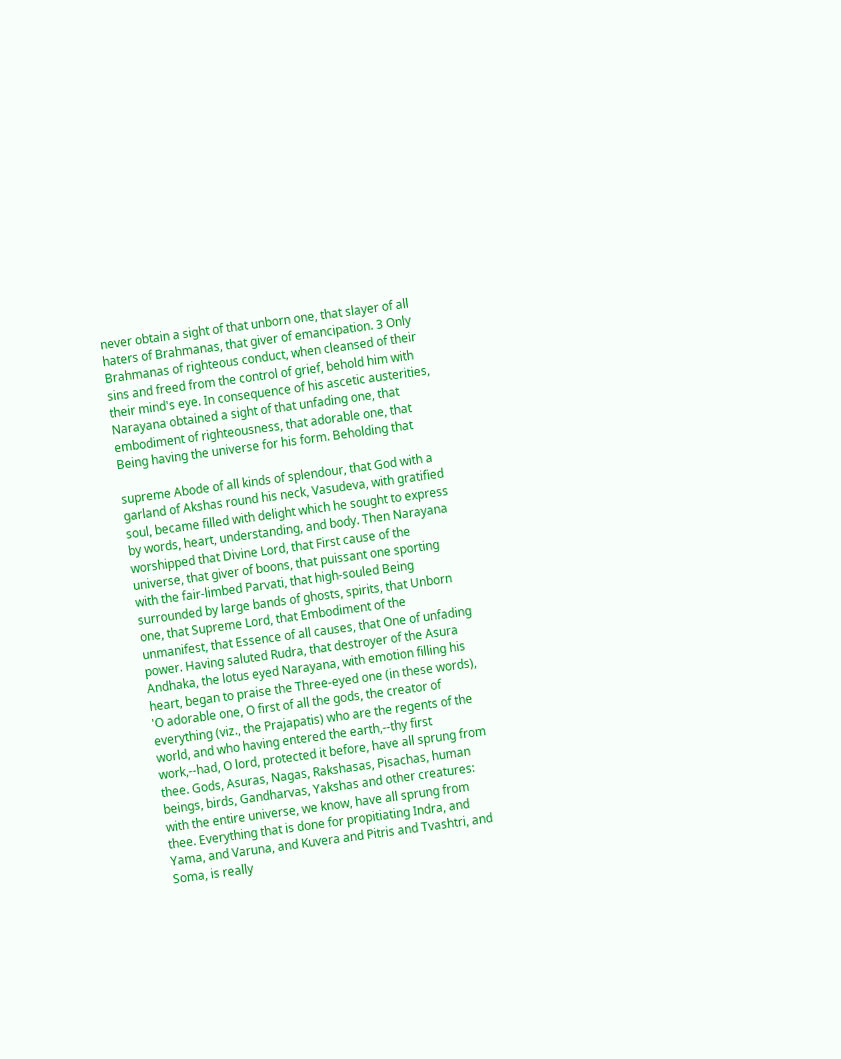never obtain a sight of that unborn one, that slayer of all haters of Brahmanas, that giver of emancipation. 3 Only Brahmanas of righteous conduct, when cleansed of their sins and freed from the control of grief, behold him with their mind's eye. In consequence of his ascetic austerities, Narayana obtained a sight of that unfading one, that embodiment of righteousness, that adorable one, that Being having the universe for his form. Beholding that

supreme Abode of all kinds of splendour, that God with a garland of Akshas round his neck, Vasudeva, with gratified soul, became filled with delight which he sought to express by words, heart, understanding, and body. Then Narayana worshipped that Divine Lord, that First cause of the universe, that giver of boons, that puissant one sporting with the fair-limbed Parvati, that high-souled Being surrounded by large bands of ghosts, spirits, that Unborn one, that Supreme Lord, that Embodiment of the unmanifest, that Essence of all causes, that One of unfading power. Having saluted Rudra, that destroyer of the Asura Andhaka, the lotus eyed Narayana, with emotion filling his heart, began to praise the Three-eyed one (in these words), 'O adorable one, O first of all the gods, the creator of everything (viz., the Prajapatis) who are the regents of the world, and who having entered the earth,--thy first work,--had, O lord, protected it before, have all sprung from thee. Gods, Asuras, Nagas, Rakshasas, Pisachas, human beings, birds, Gandharvas, Yakshas and other creatures: with the entire universe, we know, have all sprung from thee. Everything that is done for propitiating Indra, and Yama, and Varuna, and Kuvera and Pitris and Tvashtri, and Soma, is really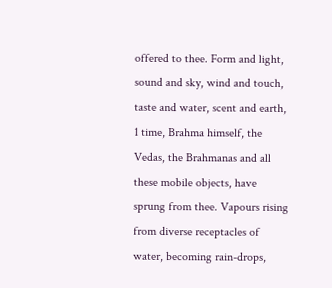offered to thee. Form and light, sound and sky, wind and touch, taste and water, scent and earth, 1 time, Brahma himself, the Vedas, the Brahmanas and all these mobile objects, have sprung from thee. Vapours rising from diverse receptacles of water, becoming rain-drops,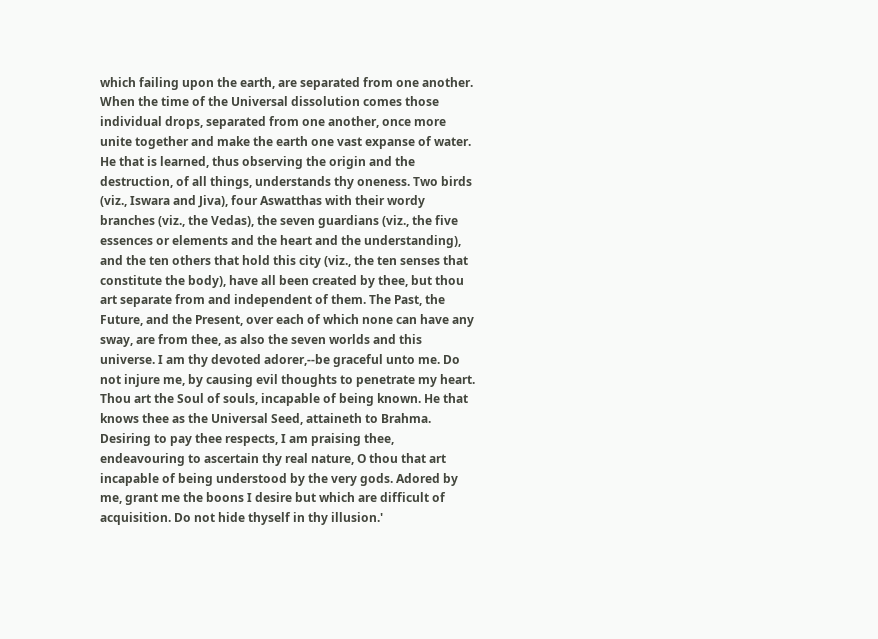which failing upon the earth, are separated from one another. When the time of the Universal dissolution comes those individual drops, separated from one another, once more unite together and make the earth one vast expanse of water. He that is learned, thus observing the origin and the destruction, of all things, understands thy oneness. Two birds (viz., Iswara and Jiva), four Aswatthas with their wordy branches (viz., the Vedas), the seven guardians (viz., the five essences or elements and the heart and the understanding), and the ten others that hold this city (viz., the ten senses that constitute the body), have all been created by thee, but thou art separate from and independent of them. The Past, the Future, and the Present, over each of which none can have any sway, are from thee, as also the seven worlds and this universe. I am thy devoted adorer,--be graceful unto me. Do not injure me, by causing evil thoughts to penetrate my heart. Thou art the Soul of souls, incapable of being known. He that knows thee as the Universal Seed, attaineth to Brahma. Desiring to pay thee respects, I am praising thee, endeavouring to ascertain thy real nature, O thou that art incapable of being understood by the very gods. Adored by me, grant me the boons I desire but which are difficult of acquisition. Do not hide thyself in thy illusion.'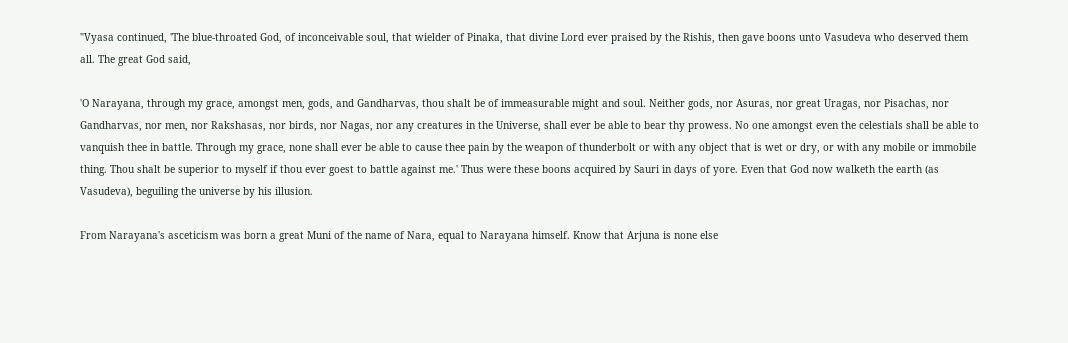"Vyasa continued, 'The blue-throated God, of inconceivable soul, that wielder of Pinaka, that divine Lord ever praised by the Rishis, then gave boons unto Vasudeva who deserved them all. The great God said,

'O Narayana, through my grace, amongst men, gods, and Gandharvas, thou shalt be of immeasurable might and soul. Neither gods, nor Asuras, nor great Uragas, nor Pisachas, nor Gandharvas, nor men, nor Rakshasas, nor birds, nor Nagas, nor any creatures in the Universe, shall ever be able to bear thy prowess. No one amongst even the celestials shall be able to vanquish thee in battle. Through my grace, none shall ever be able to cause thee pain by the weapon of thunderbolt or with any object that is wet or dry, or with any mobile or immobile thing. Thou shalt be superior to myself if thou ever goest to battle against me.' Thus were these boons acquired by Sauri in days of yore. Even that God now walketh the earth (as Vasudeva), beguiling the universe by his illusion.

From Narayana's asceticism was born a great Muni of the name of Nara, equal to Narayana himself. Know that Arjuna is none else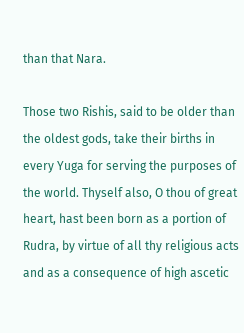than that Nara.

Those two Rishis, said to be older than the oldest gods, take their births in every Yuga for serving the purposes of the world. Thyself also, O thou of great heart, hast been born as a portion of Rudra, by virtue of all thy religious acts and as a consequence of high ascetic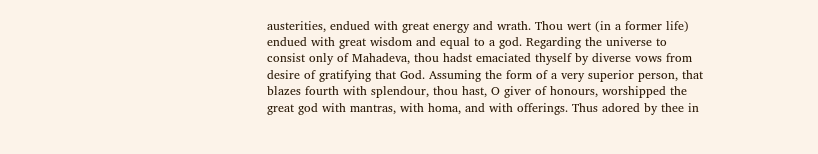austerities, endued with great energy and wrath. Thou wert (in a former life) endued with great wisdom and equal to a god. Regarding the universe to consist only of Mahadeva, thou hadst emaciated thyself by diverse vows from desire of gratifying that God. Assuming the form of a very superior person, that blazes fourth with splendour, thou hast, O giver of honours, worshipped the great god with mantras, with homa, and with offerings. Thus adored by thee in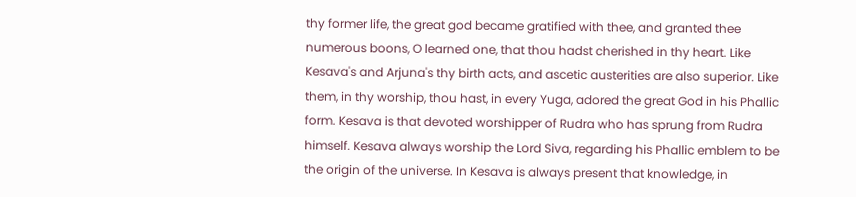thy former life, the great god became gratified with thee, and granted thee numerous boons, O learned one, that thou hadst cherished in thy heart. Like Kesava's and Arjuna's thy birth acts, and ascetic austerities are also superior. Like them, in thy worship, thou hast, in every Yuga, adored the great God in his Phallic form. Kesava is that devoted worshipper of Rudra who has sprung from Rudra himself. Kesava always worship the Lord Siva, regarding his Phallic emblem to be the origin of the universe. In Kesava is always present that knowledge, in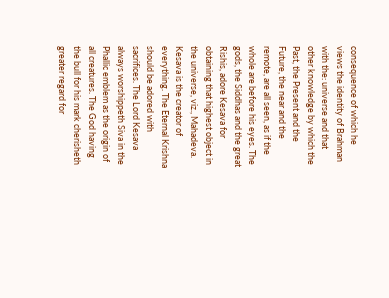consequence of which he views the identity of Brahman with the: universe and that other knowledge by which the Past, the Present and the Future, the near and the remote, are all seen, as if the whole are before his eyes. The gods, the Siddhas and the great Rishis, adore Kesava for obtaining that highest object in the universe, viz., Mahadeva. Kesava is the creator of everything. The Eternal Krishna should be adored with sacrifices. The Lord Kesava always worshippeth Siva in the Phallic emblem as the origin of all creatures. The God having the bull for his mark cherisheth greater regard for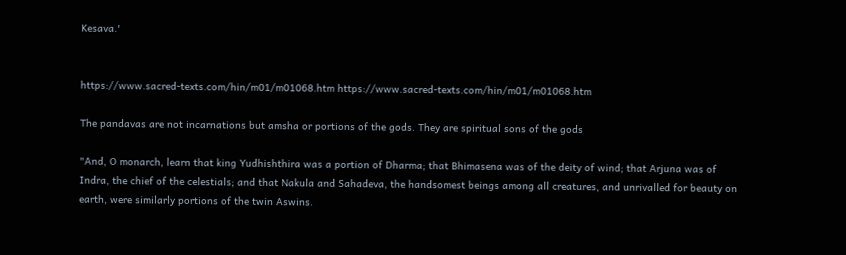Kesava.'


https://www.sacred-texts.com/hin/m01/m01068.htm https://www.sacred-texts.com/hin/m01/m01068.htm

The pandavas are not incarnations but amsha or portions of the gods. They are spiritual sons of the gods

"And, O monarch, learn that king Yudhishthira was a portion of Dharma; that Bhimasena was of the deity of wind; that Arjuna was of Indra, the chief of the celestials; and that Nakula and Sahadeva, the handsomest beings among all creatures, and unrivalled for beauty on earth, were similarly portions of the twin Aswins.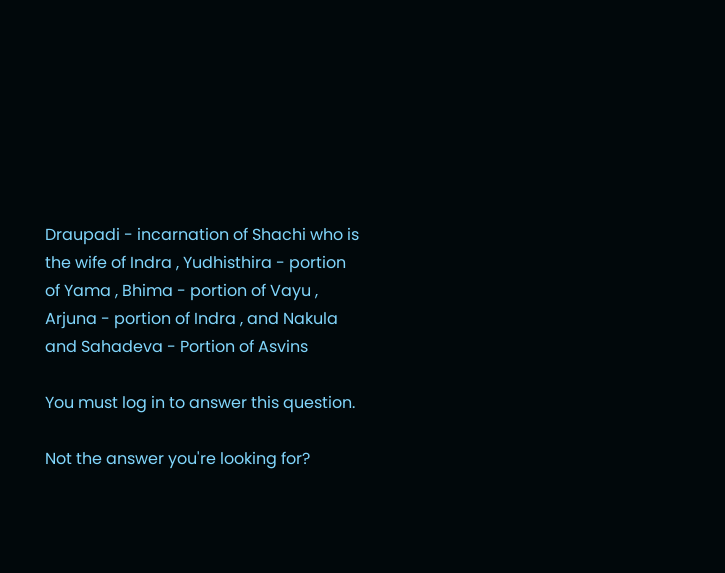Draupadi - incarnation of Shachi who is the wife of Indra , Yudhisthira - portion of Yama , Bhima - portion of Vayu , Arjuna - portion of Indra , and Nakula and Sahadeva - Portion of Asvins

You must log in to answer this question.

Not the answer you're looking for?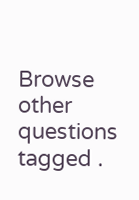Browse other questions tagged .